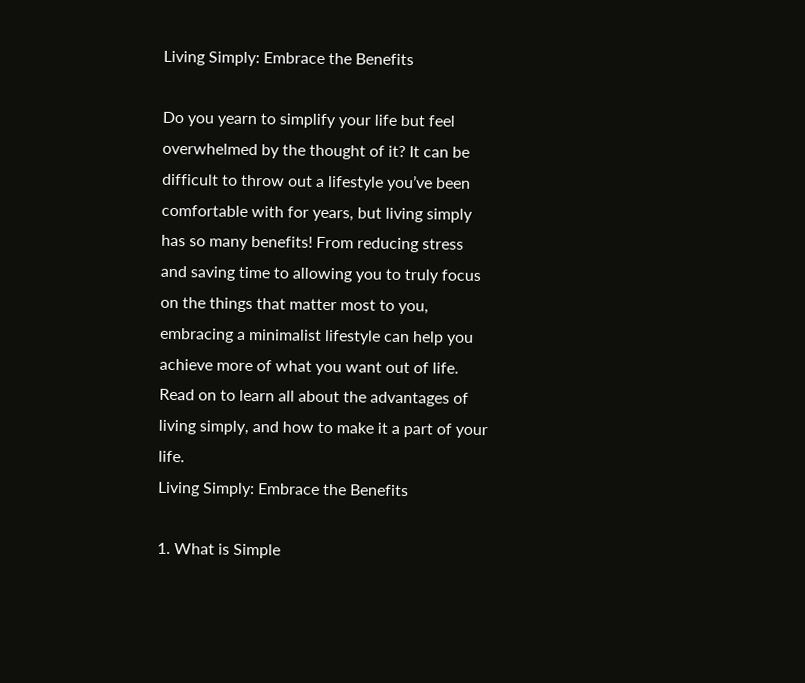Living Simply: Embrace the Benefits

Do you yearn to simplify your life but feel overwhelmed by the thought of it? It can be difficult to throw out a lifestyle you’ve been comfortable with for years, but living simply has so many benefits! From reducing stress and saving time to allowing you to truly focus on the things that matter most to you, embracing a minimalist lifestyle can help you achieve more of what you want out of life. Read on to learn all about the advantages of living simply, and how to make it a part of your life.
Living Simply: Embrace the Benefits

1. What is Simple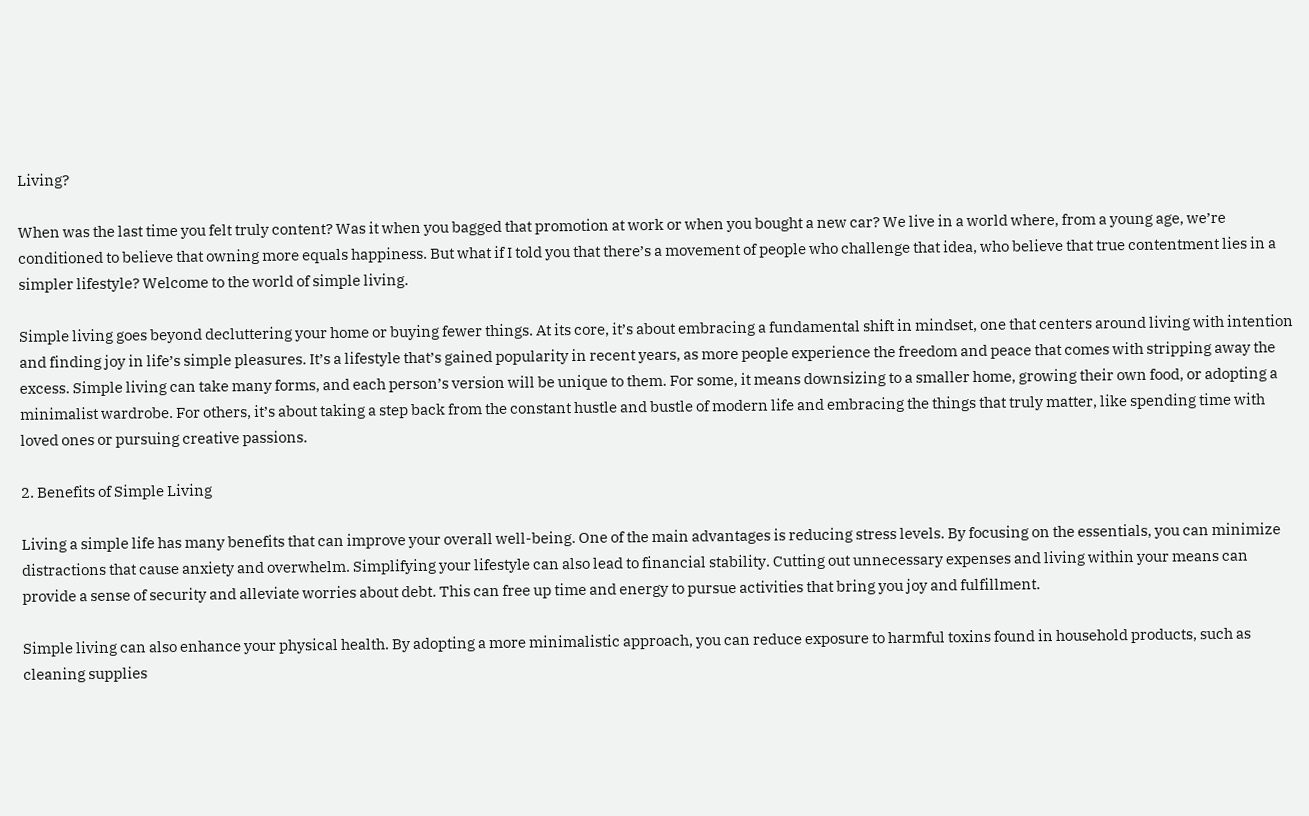Living?

When was the last time you felt truly content? Was it when you bagged that promotion at work or when you bought a new car? We live in a world where, from a young age, we’re conditioned to believe that owning more equals happiness. But what if I told you that there’s a movement of people who challenge that idea, who believe that true contentment lies in a simpler lifestyle? Welcome to the world of simple living.

Simple living goes beyond decluttering your home or buying fewer things. At its core, it’s about embracing a fundamental shift in mindset, one that centers around living with intention and finding joy in life’s simple pleasures. It’s a lifestyle that’s gained popularity in recent years, as more people experience the freedom and peace that comes with stripping away the excess. Simple living can take many forms, and each person’s version will be unique to them. For some, it means downsizing to a smaller home, growing their own food, or adopting a minimalist wardrobe. For others, it’s about taking a step back from the constant hustle and bustle of modern life and embracing the things that truly matter, like spending time with loved ones or pursuing creative passions.

2. Benefits of Simple Living

Living a simple life has many benefits that can improve your overall well-being. One of the main advantages is reducing stress levels. By focusing on the essentials, you can minimize distractions that cause anxiety and overwhelm. Simplifying your lifestyle can also lead to financial stability. Cutting out unnecessary expenses and living within your means can provide a sense of security and alleviate worries about debt. This can free up time and energy to pursue activities that bring you joy and fulfillment.

Simple living can also enhance your physical health. By adopting a more minimalistic approach, you can reduce exposure to harmful toxins found in household products, such as cleaning supplies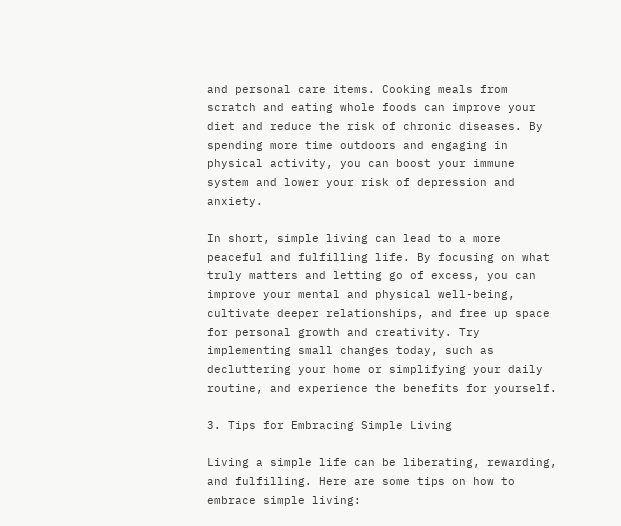and personal care items. Cooking meals from scratch and eating whole foods can improve your diet and reduce the risk of chronic diseases. By spending more time outdoors and engaging in physical activity, you can boost your immune system and lower your risk of depression and anxiety.

In short, simple living can lead to a more peaceful and fulfilling life. By focusing on what truly matters and letting go of excess, you can improve your mental and physical well-being, cultivate deeper relationships, and free up space for personal growth and creativity. Try implementing small changes today, such as decluttering your home or simplifying your daily routine, and experience the benefits for yourself.

3. Tips for Embracing Simple Living

Living a simple life can be liberating, rewarding, and fulfilling. Here are some tips on how to embrace simple living: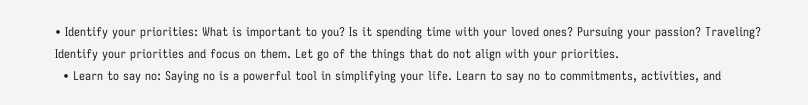• Identify your priorities: What is important to you? Is it spending time with your loved ones? Pursuing your passion? Traveling? Identify your priorities and focus on them. Let go of the things that do not align with your priorities.
  • Learn to say no: Saying no is a powerful tool in simplifying your life. Learn to say no to commitments, activities, and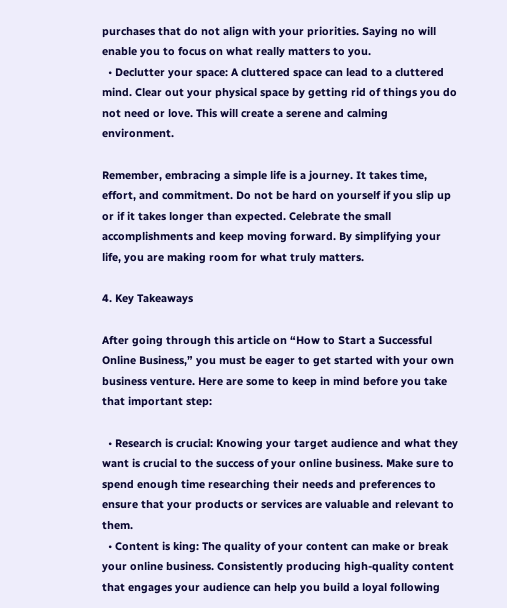purchases that do not align with your priorities. Saying no will enable you to focus on what really matters to you.
  • Declutter your space: A cluttered space can lead to a cluttered mind. Clear out your physical space by getting rid of things you do not need or love. This will create a serene and calming environment.

Remember, embracing a simple life is a journey. It takes time, effort, and commitment. Do not be hard on yourself if you slip up or if it takes longer than expected. Celebrate the small accomplishments and keep moving forward. By simplifying your life, you are making room for what truly matters.

4. Key Takeaways

After going through this article on “How to Start a Successful Online Business,” you must be eager to get started with your own business venture. Here are some to keep in mind before you take that important step:

  • Research is crucial: Knowing your target audience and what they want is crucial to the success of your online business. Make sure to spend enough time researching their needs and preferences to ensure that your products or services are valuable and relevant to them.
  • Content is king: The quality of your content can make or break your online business. Consistently producing high-quality content that engages your audience can help you build a loyal following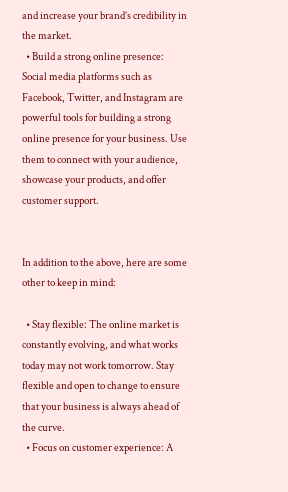and increase your brand’s credibility in the market.
  • Build a strong online presence: Social media platforms such as Facebook, Twitter, and Instagram are powerful tools for building a strong online presence for your business. Use them to connect with your audience, showcase your products, and offer customer support.


In addition to the above, here are some other to keep in mind:

  • Stay flexible: The online market is constantly evolving, and what works today may not work tomorrow. Stay flexible and open to change to ensure that your business is always ahead of the curve.
  • Focus on customer experience: A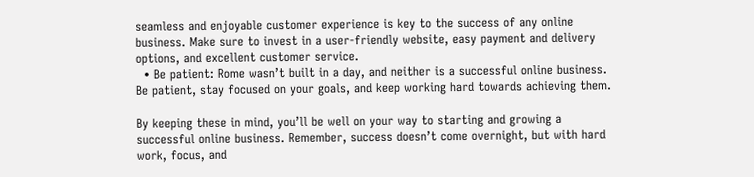seamless and enjoyable customer experience is key to the success of any online business. Make sure to invest in a user-friendly website, easy payment and delivery options, and excellent customer service.
  • Be patient: Rome wasn’t built in a day, and neither is a successful online business. Be patient, stay focused on your goals, and keep working hard towards achieving them.

By keeping these in mind, you’ll be well on your way to starting and growing a successful online business. Remember, success doesn’t come overnight, but with hard work, focus, and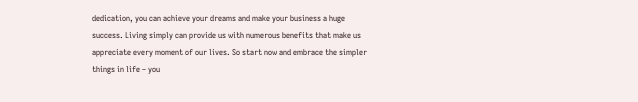dedication, you can achieve your dreams and make your business a huge success. Living simply can provide us with numerous benefits that make us appreciate every moment of our lives. So start now and embrace the simpler things in life – you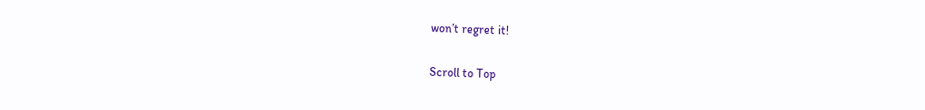won’t regret it!

Scroll to Top